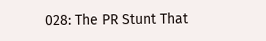028: The PR Stunt That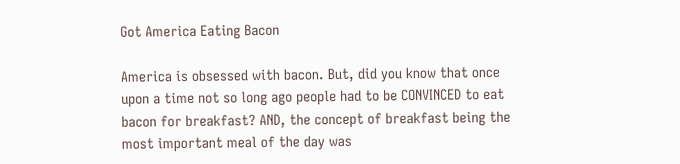Got America Eating Bacon

America is obsessed with bacon. But, did you know that once upon a time not so long ago people had to be CONVINCED to eat bacon for breakfast? AND, the concept of breakfast being the most important meal of the day was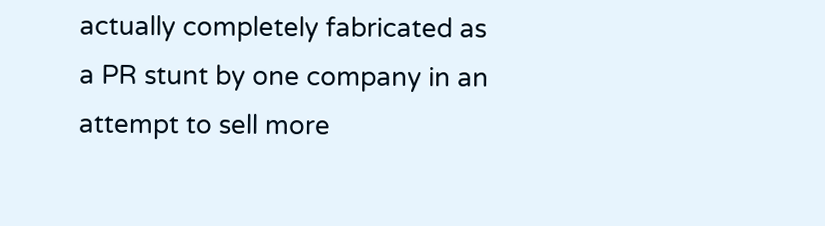actually completely fabricated as a PR stunt by one company in an attempt to sell more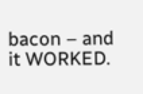bacon – and it WORKED.